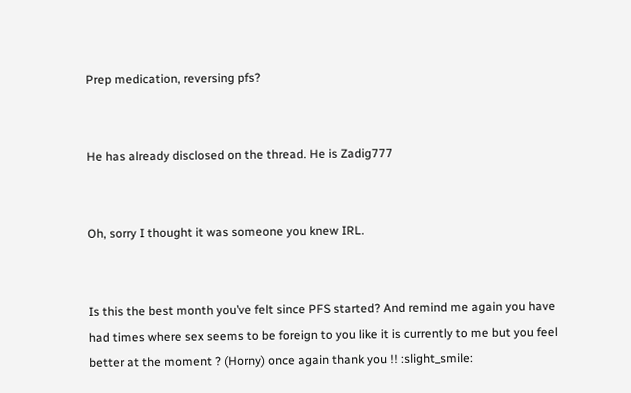Prep medication, reversing pfs?


He has already disclosed on the thread. He is Zadig777


Oh, sorry I thought it was someone you knew IRL.


Is this the best month you’ve felt since PFS started? And remind me again you have had times where sex seems to be foreign to you like it is currently to me but you feel better at the moment ? (Horny) once again thank you !! :slight_smile: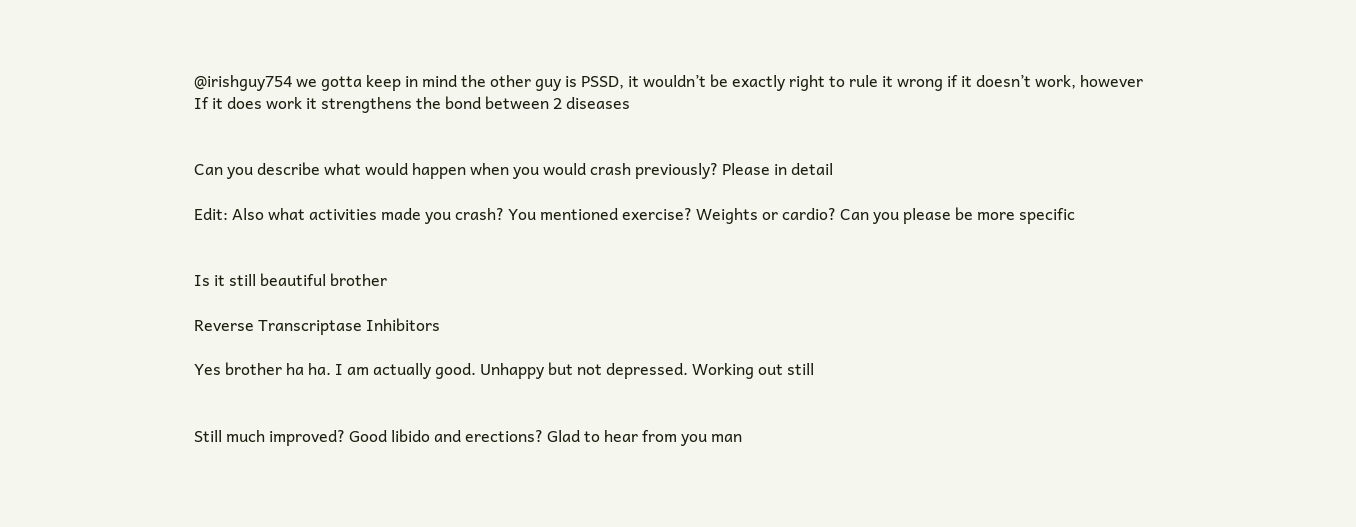@irishguy754 we gotta keep in mind the other guy is PSSD, it wouldn’t be exactly right to rule it wrong if it doesn’t work, however If it does work it strengthens the bond between 2 diseases


Can you describe what would happen when you would crash previously? Please in detail

Edit: Also what activities made you crash? You mentioned exercise? Weights or cardio? Can you please be more specific


Is it still beautiful brother

Reverse Transcriptase Inhibitors

Yes brother ha ha. I am actually good. Unhappy but not depressed. Working out still


Still much improved? Good libido and erections? Glad to hear from you man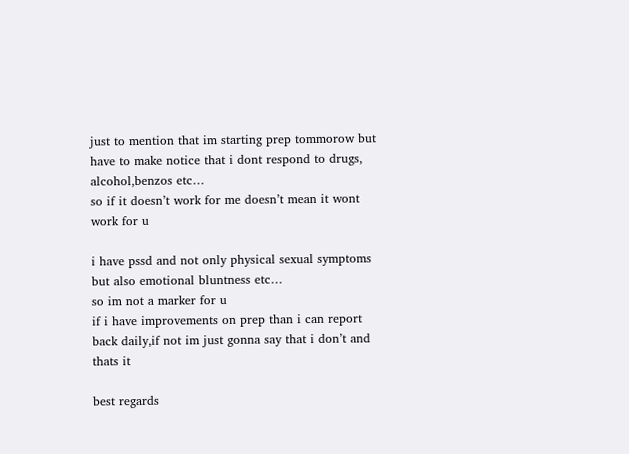just to mention that im starting prep tommorow but have to make notice that i dont respond to drugs, alcohol,benzos etc…
so if it doesn’t work for me doesn’t mean it wont work for u

i have pssd and not only physical sexual symptoms but also emotional bluntness etc…
so im not a marker for u
if i have improvements on prep than i can report back daily,if not im just gonna say that i don’t and thats it

best regards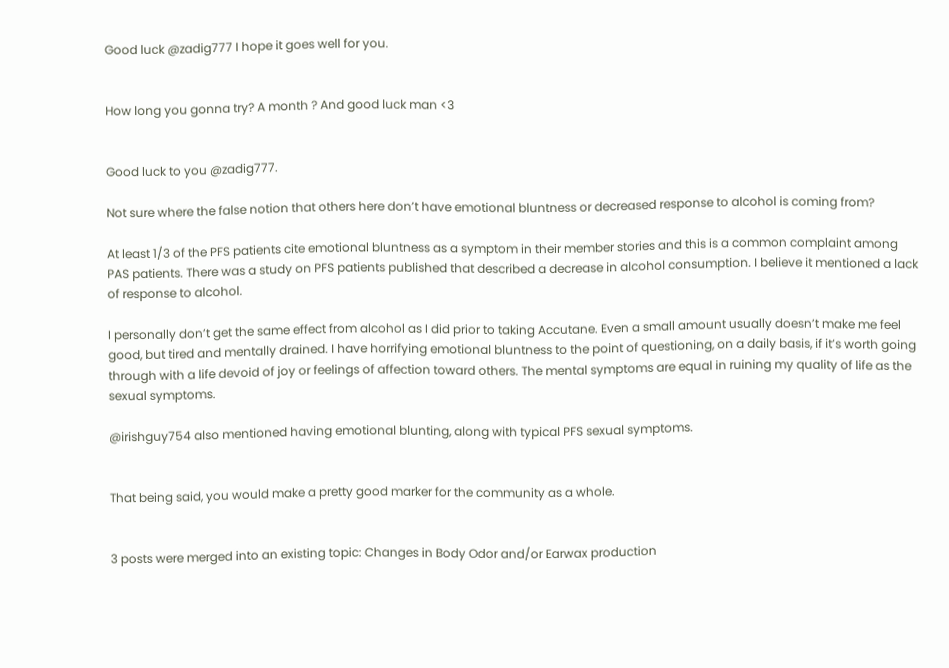Good luck @zadig777 I hope it goes well for you.


How long you gonna try? A month ? And good luck man <3


Good luck to you @zadig777.

Not sure where the false notion that others here don’t have emotional bluntness or decreased response to alcohol is coming from?

At least 1/3 of the PFS patients cite emotional bluntness as a symptom in their member stories and this is a common complaint among PAS patients. There was a study on PFS patients published that described a decrease in alcohol consumption. I believe it mentioned a lack of response to alcohol.

I personally don’t get the same effect from alcohol as I did prior to taking Accutane. Even a small amount usually doesn’t make me feel good, but tired and mentally drained. I have horrifying emotional bluntness to the point of questioning, on a daily basis, if it’s worth going through with a life devoid of joy or feelings of affection toward others. The mental symptoms are equal in ruining my quality of life as the sexual symptoms.

@irishguy754 also mentioned having emotional blunting, along with typical PFS sexual symptoms.


That being said, you would make a pretty good marker for the community as a whole.


3 posts were merged into an existing topic: Changes in Body Odor and/or Earwax production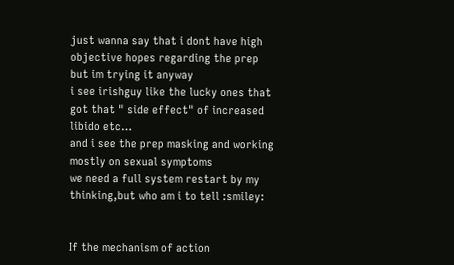just wanna say that i dont have high objective hopes regarding the prep but im trying it anyway
i see irishguy like the lucky ones that got that " side effect" of increased libido etc…
and i see the prep masking and working mostly on sexual symptoms
we need a full system restart by my thinking,but who am i to tell :smiley:


If the mechanism of action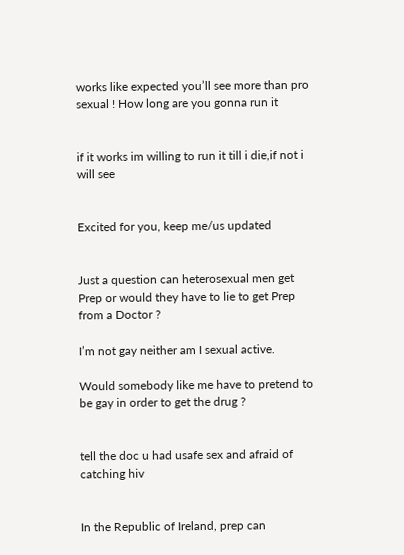works like expected you’ll see more than pro sexual ! How long are you gonna run it


if it works im willing to run it till i die,if not i will see


Excited for you, keep me/us updated


Just a question can heterosexual men get Prep or would they have to lie to get Prep from a Doctor ?

I’m not gay neither am I sexual active.

Would somebody like me have to pretend to be gay in order to get the drug ?


tell the doc u had usafe sex and afraid of catching hiv


In the Republic of Ireland, prep can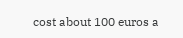cost about 100 euros a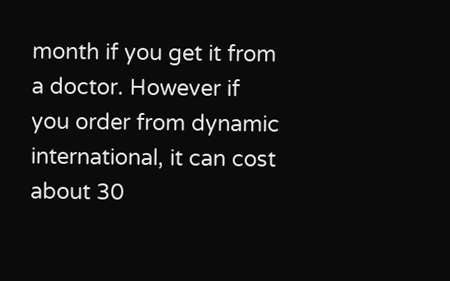month if you get it from a doctor. However if you order from dynamic international, it can cost about 30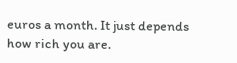euros a month. It just depends how rich you are.